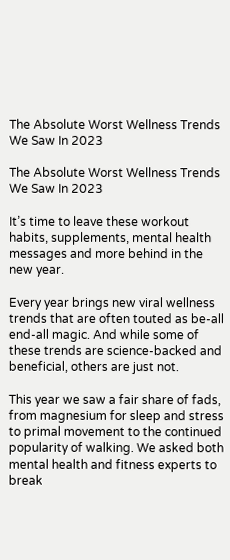The Absolute Worst Wellness Trends We Saw In 2023

The Absolute Worst Wellness Trends We Saw In 2023

It’s time to leave these workout habits, supplements, mental health messages and more behind in the new year.

Every year brings new viral wellness trends that are often touted as be-all end-all magic. And while some of these trends are science-backed and beneficial, others are just not.

This year we saw a fair share of fads, from magnesium for sleep and stress to primal movement to the continued popularity of walking. We asked both mental health and fitness experts to break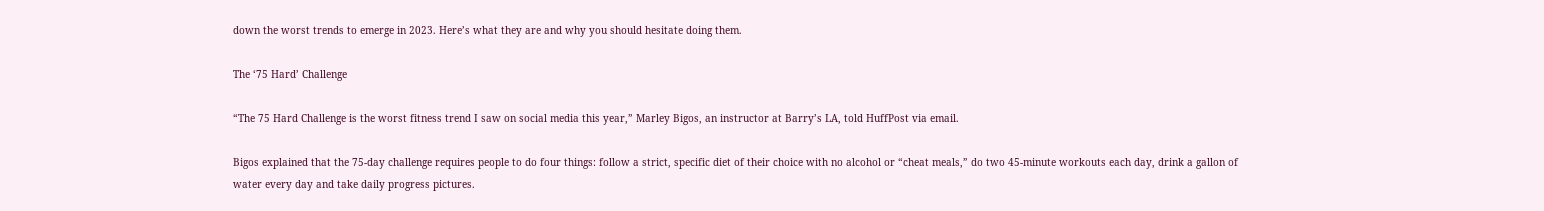down the worst trends to emerge in 2023. Here’s what they are and why you should hesitate doing them.

The ‘75 Hard’ Challenge

“The 75 Hard Challenge is the worst fitness trend I saw on social media this year,” Marley Bigos, an instructor at Barry’s LA, told HuffPost via email.

Bigos explained that the 75-day challenge requires people to do four things: follow a strict, specific diet of their choice with no alcohol or “cheat meals,” do two 45-minute workouts each day, drink a gallon of water every day and take daily progress pictures.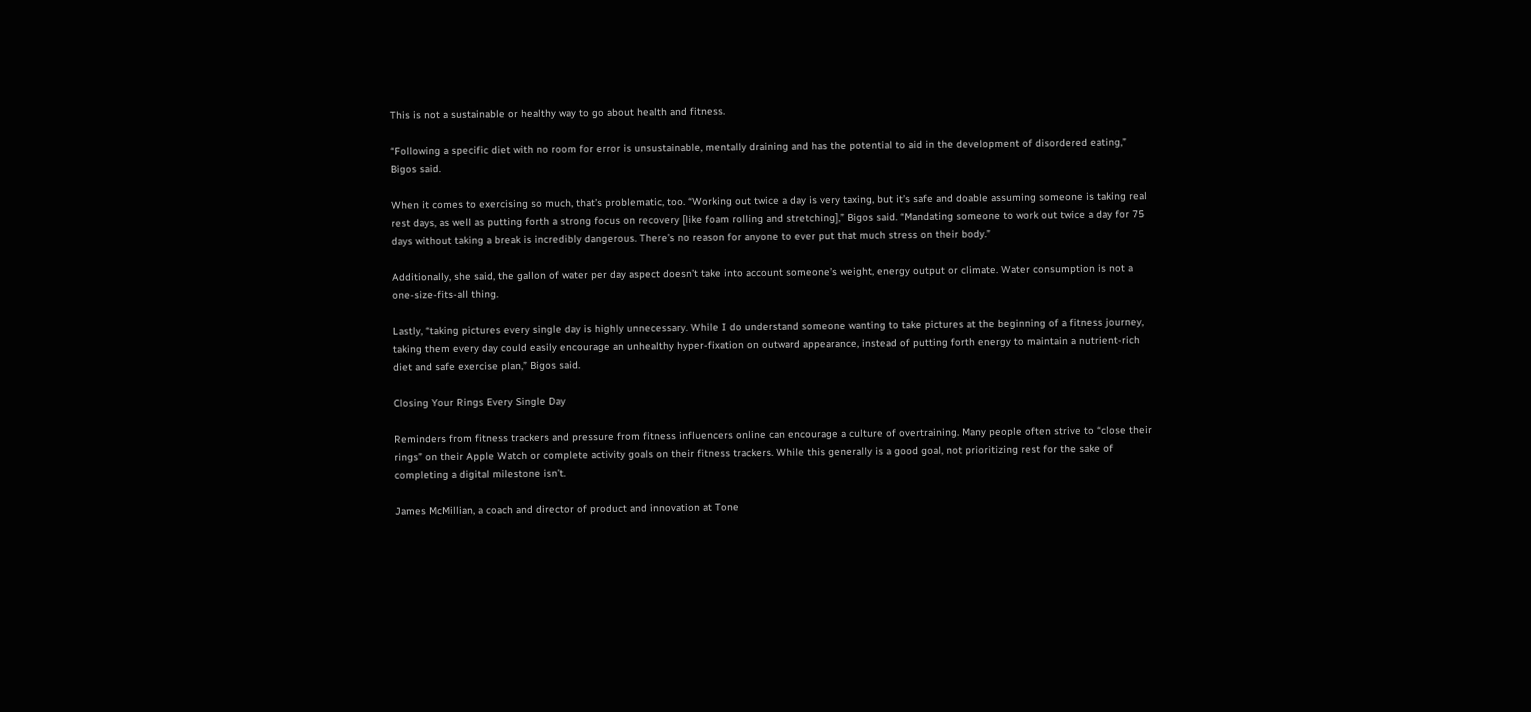This is not a sustainable or healthy way to go about health and fitness.

“Following a specific diet with no room for error is unsustainable, mentally draining and has the potential to aid in the development of disordered eating,” Bigos said.

When it comes to exercising so much, that’s problematic, too. “Working out twice a day is very taxing, but it’s safe and doable assuming someone is taking real rest days, as well as putting forth a strong focus on recovery [like foam rolling and stretching],” Bigos said. “Mandating someone to work out twice a day for 75 days without taking a break is incredibly dangerous. There’s no reason for anyone to ever put that much stress on their body.”

Additionally, she said, the gallon of water per day aspect doesn’t take into account someone’s weight, energy output or climate. Water consumption is not a one-size-fits-all thing.

Lastly, “taking pictures every single day is highly unnecessary. While I do understand someone wanting to take pictures at the beginning of a fitness journey, taking them every day could easily encourage an unhealthy hyper-fixation on outward appearance, instead of putting forth energy to maintain a nutrient-rich diet and safe exercise plan,” Bigos said.

Closing Your Rings Every Single Day

Reminders from fitness trackers and pressure from fitness influencers online can encourage a culture of overtraining. Many people often strive to “close their rings” on their Apple Watch or complete activity goals on their fitness trackers. While this generally is a good goal, not prioritizing rest for the sake of completing a digital milestone isn’t.

James McMillian, a coach and director of product and innovation at Tone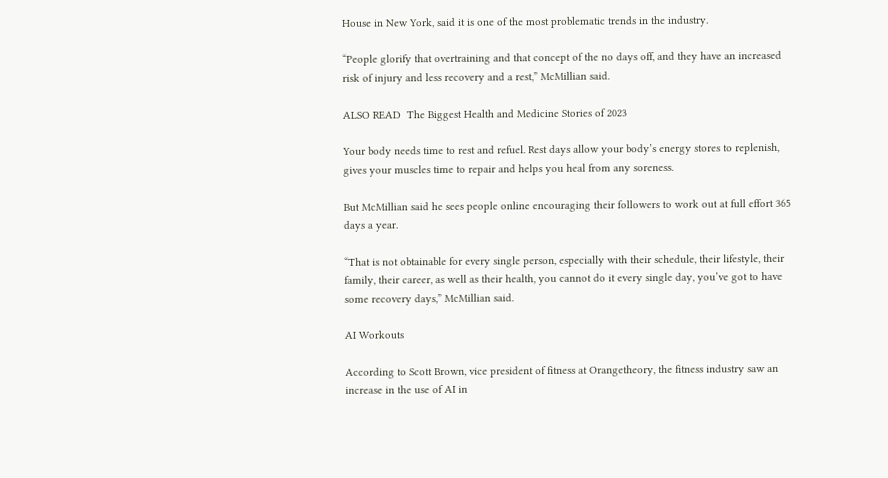House in New York, said it is one of the most problematic trends in the industry.

“People glorify that overtraining and that concept of the no days off, and they have an increased risk of injury and less recovery and a rest,” McMillian said.

ALSO READ  The Biggest Health and Medicine Stories of 2023

Your body needs time to rest and refuel. Rest days allow your body’s energy stores to replenish, gives your muscles time to repair and helps you heal from any soreness.

But McMillian said he sees people online encouraging their followers to work out at full effort 365 days a year.

“That is not obtainable for every single person, especially with their schedule, their lifestyle, their family, their career, as well as their health, you cannot do it every single day, you’ve got to have some recovery days,” McMillian said.

AI Workouts

According to Scott Brown, vice president of fitness at Orangetheory, the fitness industry saw an increase in the use of AI in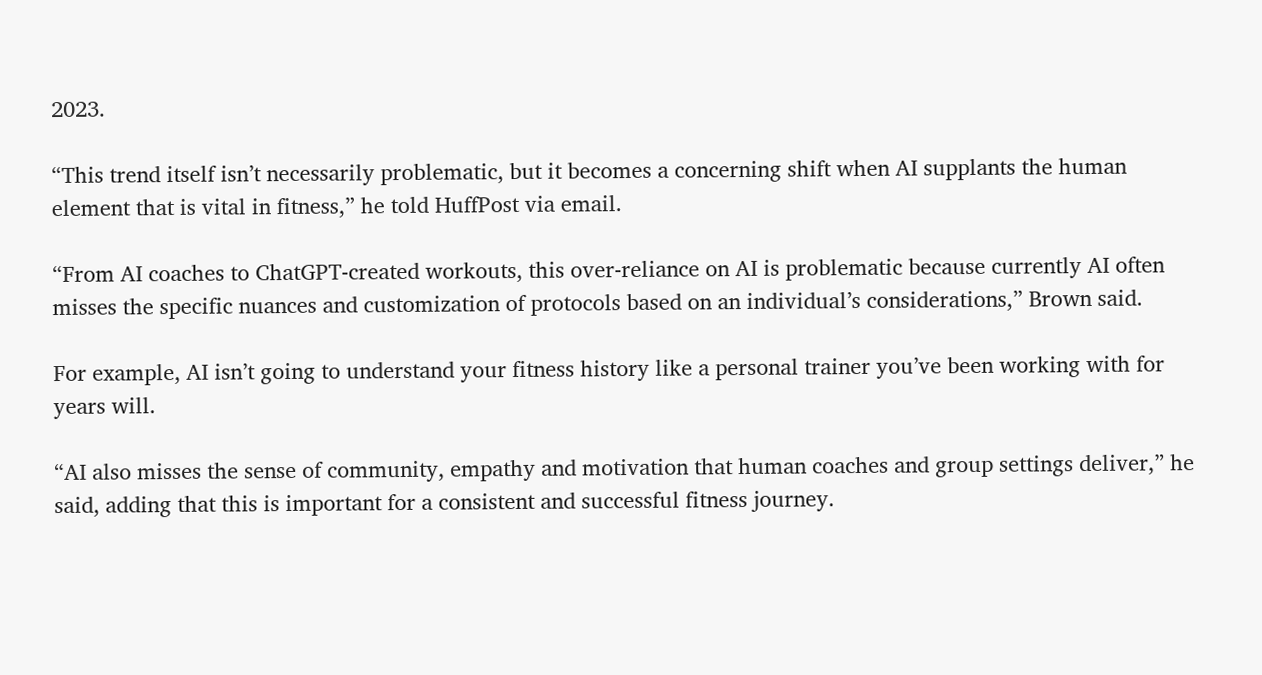2023.

“This trend itself isn’t necessarily problematic, but it becomes a concerning shift when AI supplants the human element that is vital in fitness,” he told HuffPost via email.

“From AI coaches to ChatGPT-created workouts, this over-reliance on AI is problematic because currently AI often misses the specific nuances and customization of protocols based on an individual’s considerations,” Brown said.

For example, AI isn’t going to understand your fitness history like a personal trainer you’ve been working with for years will.

“AI also misses the sense of community, empathy and motivation that human coaches and group settings deliver,” he said, adding that this is important for a consistent and successful fitness journey.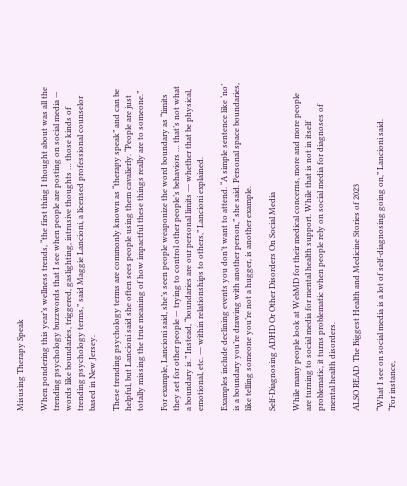Misusing Therapy Speak

When pondering this year’s wellness trends, “the first thing I thought about was all the trending psychology buzzwords that I see when people are posting on social media — words like boundaries, triggered, gaslighting, intrusive thoughts … those kinds of trending psychology terms,” said Maggie Lancioni, a licensed professional counselor based in New Jersey.

These trending psychology terms are commonly known as “therapy speak” and can be helpful, but Lancioni said she often sees people using them cavalierly. “People are just totally missing the true meaning of how impactful these things really are to someone.”

For example, Lancioni said, she’s seen people weaponize the word boundary as “limits they set for other people — trying to control other people’s behaviors … that’s not what a boundary is.” Instead, “boundaries are our personal limits ― whether that be physical, emotional, etc. ― within relationships to others,” Lancioni explained.

Examples include declining events you don’t want to attend. “A simple sentence like ‘no’ is a boundary you’re drawing with another person,” she said. Personal space boundaries, like telling someone you’re not a hugger, is another example.

Self-Diagnosing ADHD Or Other Disorders On Social Media

While many people look at WebMD for their medical concerns, more and more people are turning to social media for mental health support. While that is not in itself problematic, it turns problematic when people rely on social media for diagnoses of mental health disorders.

ALSO READ  The Biggest Health and Medicine Stories of 2023

“What I see on social media is a lot of self-diagnosing going on,” Lancioni said.
“For instance,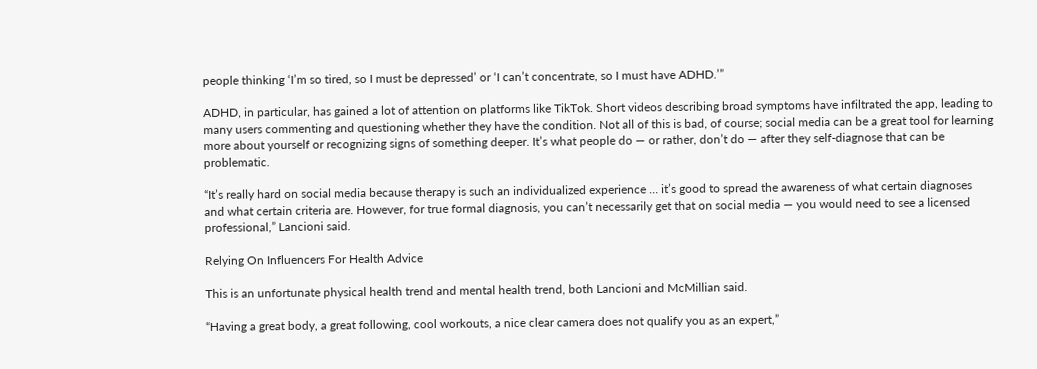people thinking ‘I’m so tired, so I must be depressed’ or ‘I can’t concentrate, so I must have ADHD.’”

ADHD, in particular, has gained a lot of attention on platforms like TikTok. Short videos describing broad symptoms have infiltrated the app, leading to many users commenting and questioning whether they have the condition. Not all of this is bad, of course; social media can be a great tool for learning more about yourself or recognizing signs of something deeper. It’s what people do — or rather, don’t do ― after they self-diagnose that can be problematic.

“It’s really hard on social media because therapy is such an individualized experience … it’s good to spread the awareness of what certain diagnoses and what certain criteria are. However, for true formal diagnosis, you can’t necessarily get that on social media ― you would need to see a licensed professional,” Lancioni said.

Relying On Influencers For Health Advice

This is an unfortunate physical health trend and mental health trend, both Lancioni and McMillian said.

“Having a great body, a great following, cool workouts, a nice clear camera does not qualify you as an expert,”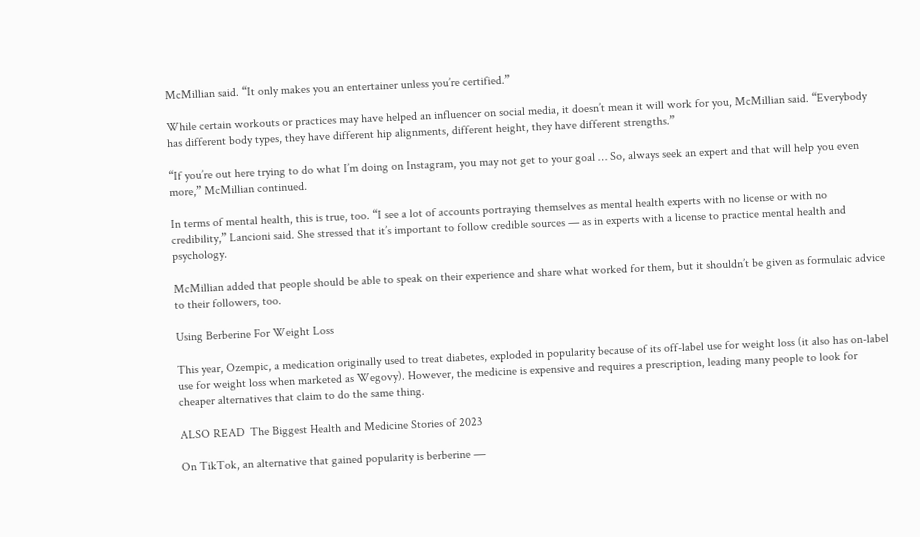McMillian said. “It only makes you an entertainer unless you’re certified.”

While certain workouts or practices may have helped an influencer on social media, it doesn’t mean it will work for you, McMillian said. “Everybody has different body types, they have different hip alignments, different height, they have different strengths.”

“If you’re out here trying to do what I’m doing on Instagram, you may not get to your goal … So, always seek an expert and that will help you even more,” McMillian continued.

In terms of mental health, this is true, too. “I see a lot of accounts portraying themselves as mental health experts with no license or with no credibility,” Lancioni said. She stressed that it’s important to follow credible sources — as in experts with a license to practice mental health and psychology.

McMillian added that people should be able to speak on their experience and share what worked for them, but it shouldn’t be given as formulaic advice to their followers, too.

Using Berberine For Weight Loss

This year, Ozempic, a medication originally used to treat diabetes, exploded in popularity because of its off-label use for weight loss (it also has on-label use for weight loss when marketed as Wegovy). However, the medicine is expensive and requires a prescription, leading many people to look for cheaper alternatives that claim to do the same thing.

ALSO READ  The Biggest Health and Medicine Stories of 2023

On TikTok, an alternative that gained popularity is berberine ―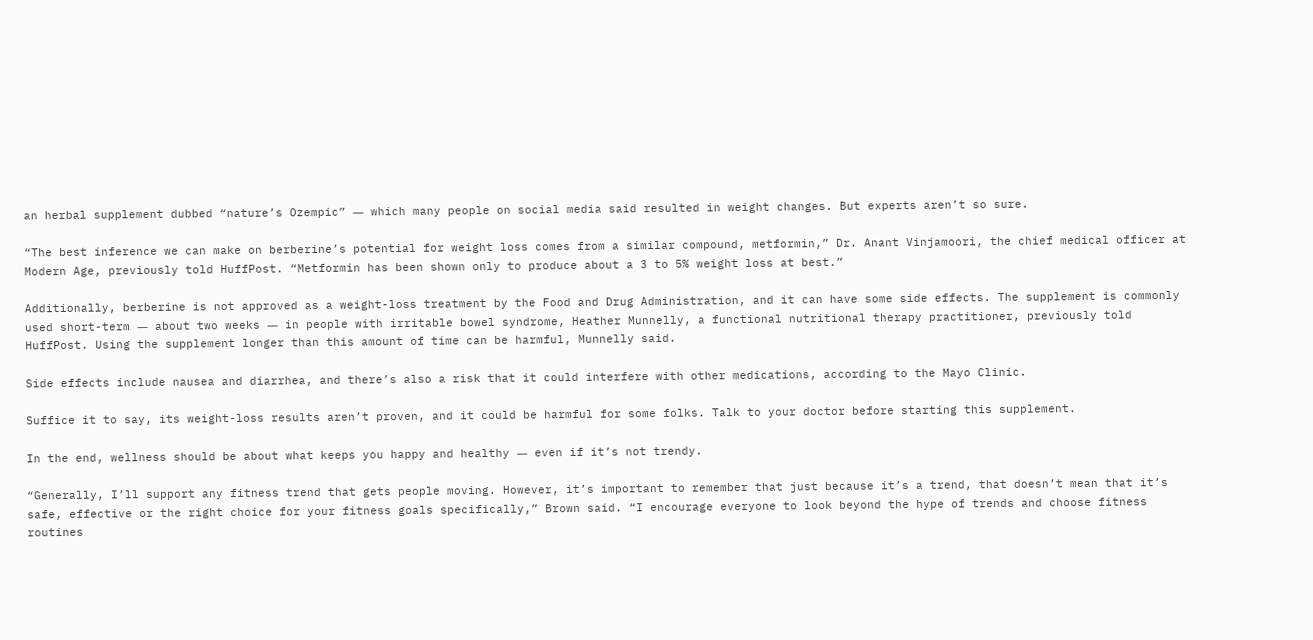an herbal supplement dubbed “nature’s Ozempic” ― which many people on social media said resulted in weight changes. But experts aren’t so sure.

“The best inference we can make on berberine’s potential for weight loss comes from a similar compound, metformin,” Dr. Anant Vinjamoori, the chief medical officer at Modern Age, previously told HuffPost. “Metformin has been shown only to produce about a 3 to 5% weight loss at best.”

Additionally, berberine is not approved as a weight-loss treatment by the Food and Drug Administration, and it can have some side effects. The supplement is commonly used short-term ― about two weeks ― in people with irritable bowel syndrome, Heather Munnelly, a functional nutritional therapy practitioner, previously told HuffPost. Using the supplement longer than this amount of time can be harmful, Munnelly said.

Side effects include nausea and diarrhea, and there’s also a risk that it could interfere with other medications, according to the Mayo Clinic.

Suffice it to say, its weight-loss results aren’t proven, and it could be harmful for some folks. Talk to your doctor before starting this supplement.

In the end, wellness should be about what keeps you happy and healthy ― even if it’s not trendy.

“Generally, I’ll support any fitness trend that gets people moving. However, it’s important to remember that just because it’s a trend, that doesn’t mean that it’s safe, effective or the right choice for your fitness goals specifically,” Brown said. “I encourage everyone to look beyond the hype of trends and choose fitness routines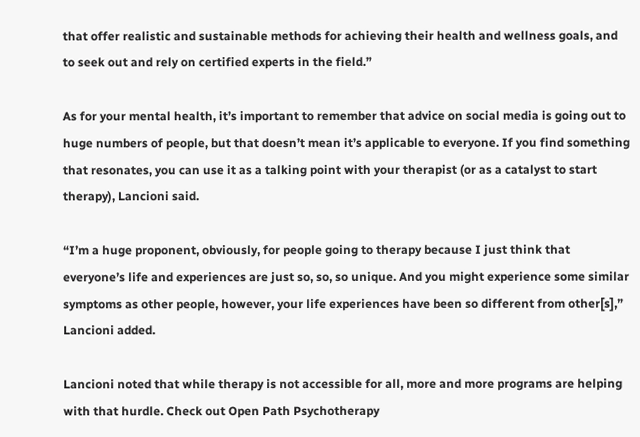that offer realistic and sustainable methods for achieving their health and wellness goals, and to seek out and rely on certified experts in the field.”

As for your mental health, it’s important to remember that advice on social media is going out to huge numbers of people, but that doesn’t mean it’s applicable to everyone. If you find something that resonates, you can use it as a talking point with your therapist (or as a catalyst to start therapy), Lancioni said.

“I’m a huge proponent, obviously, for people going to therapy because I just think that everyone’s life and experiences are just so, so, so unique. And you might experience some similar symptoms as other people, however, your life experiences have been so different from other[s],” Lancioni added.

Lancioni noted that while therapy is not accessible for all, more and more programs are helping with that hurdle. Check out Open Path Psychotherapy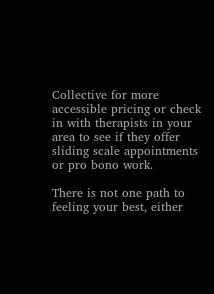Collective for more accessible pricing or check in with therapists in your area to see if they offer sliding scale appointments or pro bono work.

There is not one path to feeling your best, either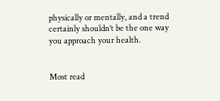physically or mentally, and a trend certainly shouldn’t be the one way you approach your health.


Most read